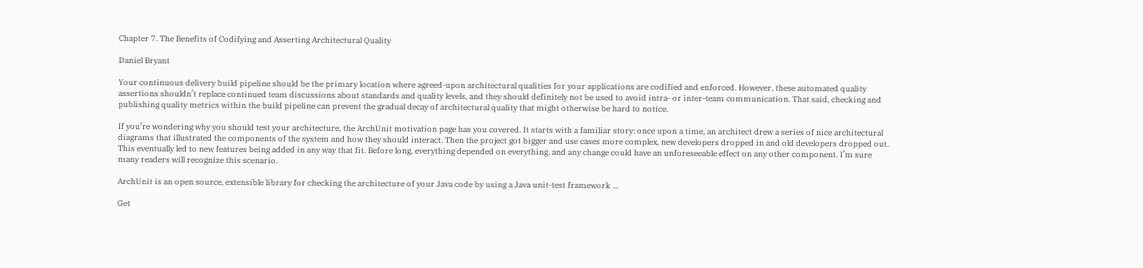Chapter 7. The Benefits of Codifying and Asserting Architectural Quality

Daniel Bryant

Your continuous delivery build pipeline should be the primary location where agreed-upon architectural qualities for your applications are codified and enforced. However, these automated quality assertions shouldn’t replace continued team discussions about standards and quality levels, and they should definitely not be used to avoid intra- or inter-team communication. That said, checking and publishing quality metrics within the build pipeline can prevent the gradual decay of architectural quality that might otherwise be hard to notice.

If you’re wondering why you should test your architecture, the ArchUnit motivation page has you covered. It starts with a familiar story: once upon a time, an architect drew a series of nice architectural diagrams that illustrated the components of the system and how they should interact. Then the project got bigger and use cases more complex, new developers dropped in and old developers dropped out. This eventually led to new features being added in any way that fit. Before long, everything depended on everything, and any change could have an unforeseeable effect on any other component. I’m sure many readers will recognize this scenario.

ArchUnit is an open source, extensible library for checking the architecture of your Java code by using a Java unit-test framework ...

Get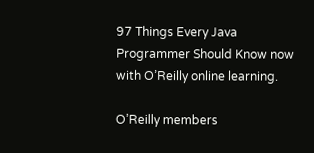97 Things Every Java Programmer Should Know now with O’Reilly online learning.

O’Reilly members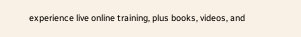experience live online training, plus books, videos, and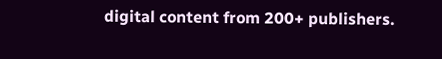digital content from 200+ publishers.